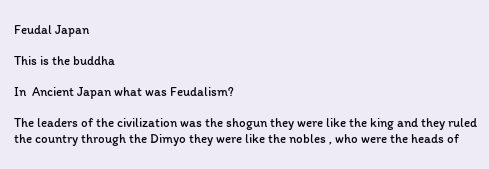Feudal Japan

This is the buddha

In  Ancient Japan what was Feudalism?

The leaders of the civilization was the shogun they were like the king and they ruled the country through the Dimyo they were like the nobles , who were the heads of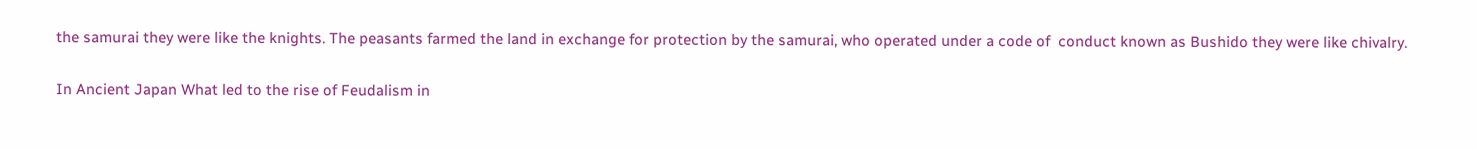the samurai they were like the knights. The peasants farmed the land in exchange for protection by the samurai, who operated under a code of  conduct known as Bushido they were like chivalry.

In Ancient Japan What led to the rise of Feudalism in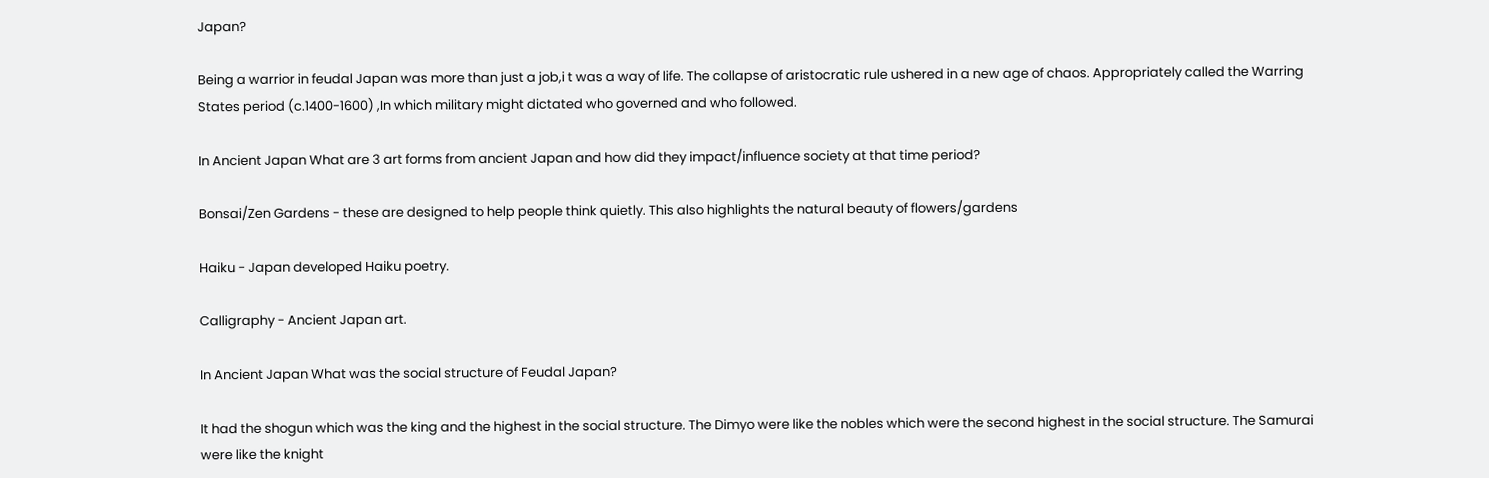Japan?

Being a warrior in feudal Japan was more than just a job,i t was a way of life. The collapse of aristocratic rule ushered in a new age of chaos. Appropriately called the Warring States period (c.1400-1600) ,In which military might dictated who governed and who followed.

In Ancient Japan What are 3 art forms from ancient Japan and how did they impact/influence society at that time period?

Bonsai/Zen Gardens - these are designed to help people think quietly. This also highlights the natural beauty of flowers/gardens

Haiku - Japan developed Haiku poetry.

Calligraphy - Ancient Japan art.

In Ancient Japan What was the social structure of Feudal Japan?

It had the shogun which was the king and the highest in the social structure. The Dimyo were like the nobles which were the second highest in the social structure. The Samurai  were like the knight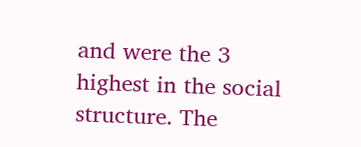and were the 3 highest in the social structure. The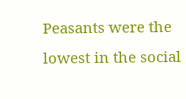Peasants were the lowest in the social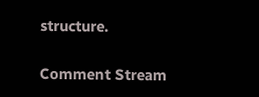structure.

Comment Stream